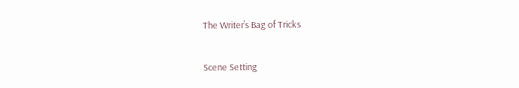The Writer’s Bag of Tricks

Scene Setting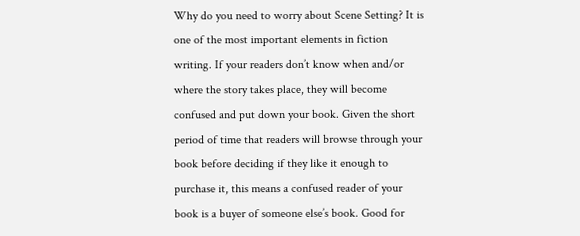Why do you need to worry about Scene Setting? It is one of the most important elements in fiction writing. If your readers don’t know when and/or where the story takes place, they will become confused and put down your book. Given the short period of time that readers will browse through your book before deciding if they like it enough to purchase it, this means a confused reader of your book is a buyer of someone else’s book. Good for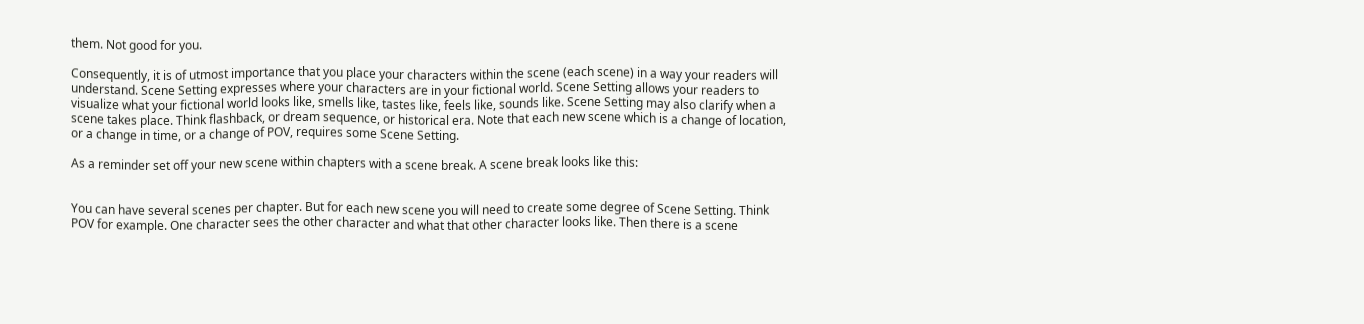them. Not good for you.

Consequently, it is of utmost importance that you place your characters within the scene (each scene) in a way your readers will understand. Scene Setting expresses where your characters are in your fictional world. Scene Setting allows your readers to visualize what your fictional world looks like, smells like, tastes like, feels like, sounds like. Scene Setting may also clarify when a scene takes place. Think flashback, or dream sequence, or historical era. Note that each new scene which is a change of location, or a change in time, or a change of POV, requires some Scene Setting.

As a reminder set off your new scene within chapters with a scene break. A scene break looks like this:


You can have several scenes per chapter. But for each new scene you will need to create some degree of Scene Setting. Think POV for example. One character sees the other character and what that other character looks like. Then there is a scene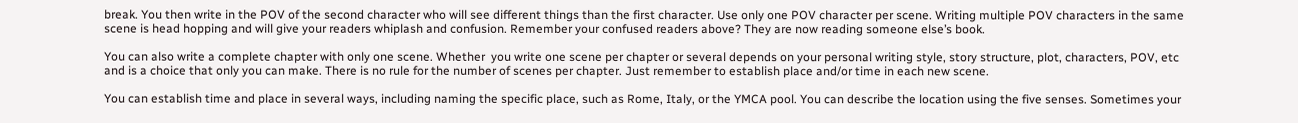break. You then write in the POV of the second character who will see different things than the first character. Use only one POV character per scene. Writing multiple POV characters in the same scene is head hopping and will give your readers whiplash and confusion. Remember your confused readers above? They are now reading someone else’s book.

You can also write a complete chapter with only one scene. Whether  you write one scene per chapter or several depends on your personal writing style, story structure, plot, characters, POV, etc and is a choice that only you can make. There is no rule for the number of scenes per chapter. Just remember to establish place and/or time in each new scene.

You can establish time and place in several ways, including naming the specific place, such as Rome, Italy, or the YMCA pool. You can describe the location using the five senses. Sometimes your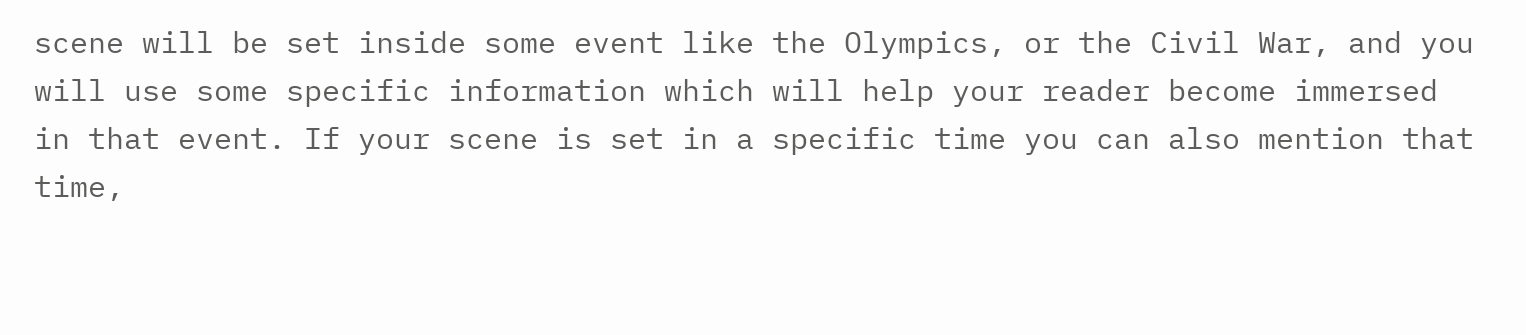scene will be set inside some event like the Olympics, or the Civil War, and you will use some specific information which will help your reader become immersed in that event. If your scene is set in a specific time you can also mention that time,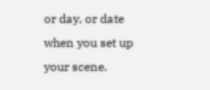or day, or date when you set up your scene.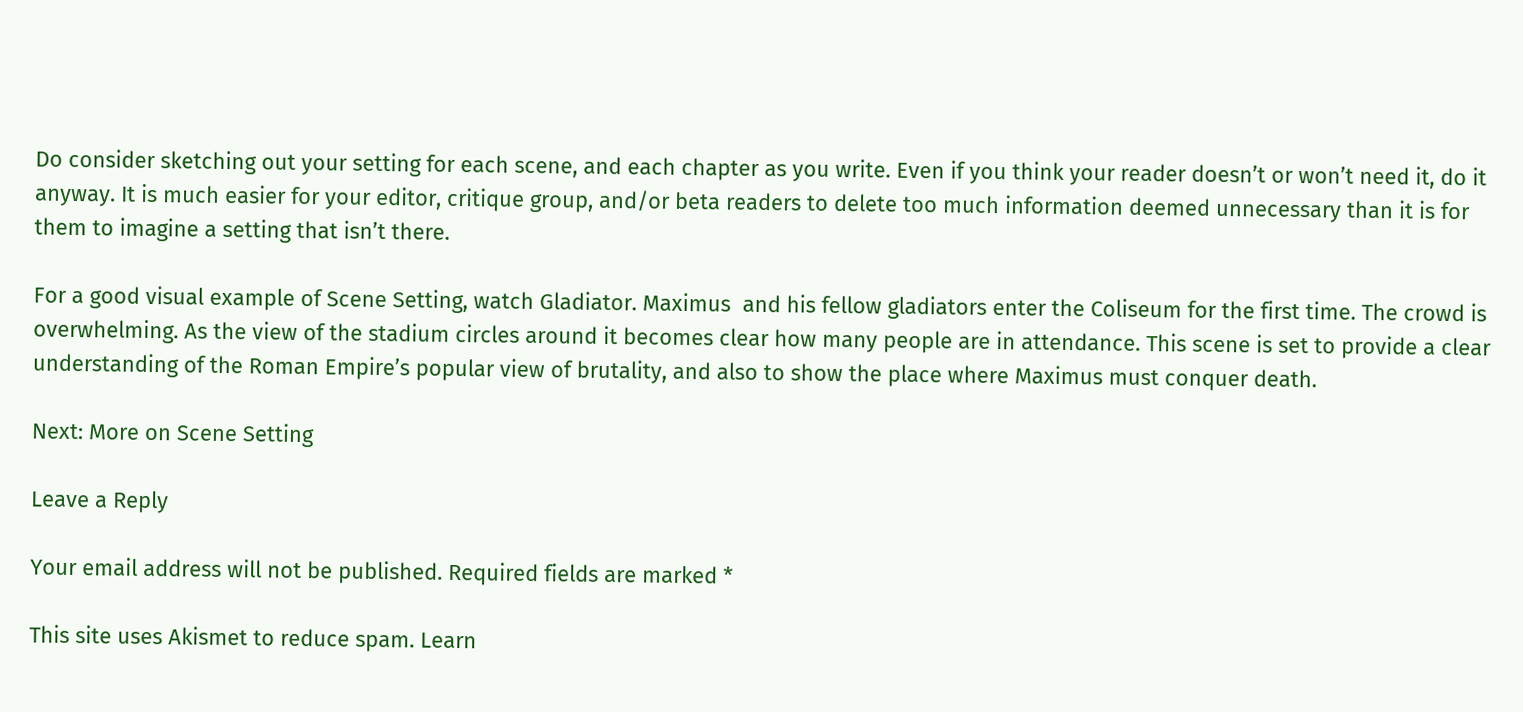Do consider sketching out your setting for each scene, and each chapter as you write. Even if you think your reader doesn’t or won’t need it, do it anyway. It is much easier for your editor, critique group, and/or beta readers to delete too much information deemed unnecessary than it is for them to imagine a setting that isn’t there.

For a good visual example of Scene Setting, watch Gladiator. Maximus  and his fellow gladiators enter the Coliseum for the first time. The crowd is overwhelming. As the view of the stadium circles around it becomes clear how many people are in attendance. This scene is set to provide a clear understanding of the Roman Empire’s popular view of brutality, and also to show the place where Maximus must conquer death.

Next: More on Scene Setting

Leave a Reply

Your email address will not be published. Required fields are marked *

This site uses Akismet to reduce spam. Learn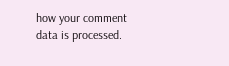how your comment data is processed.